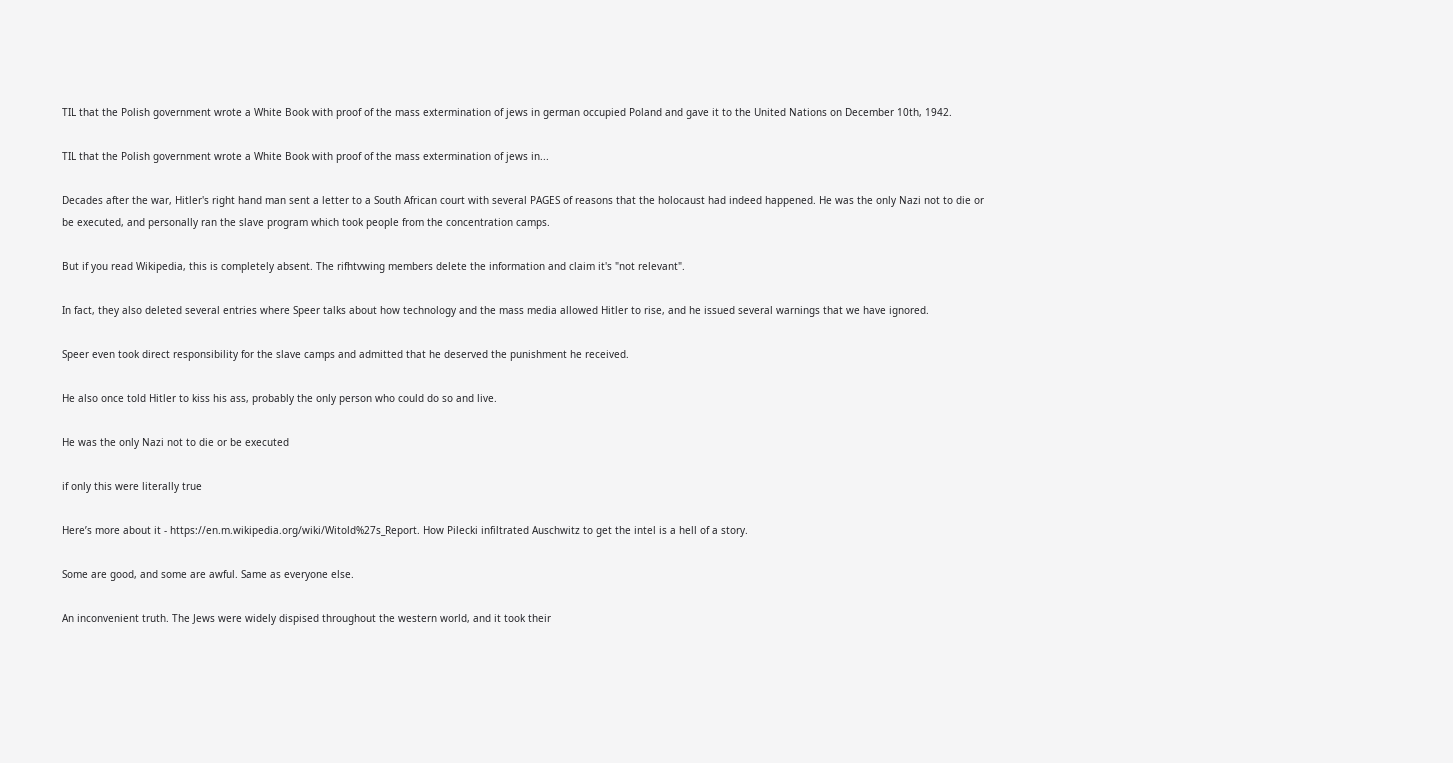TIL that the Polish government wrote a White Book with proof of the mass extermination of jews in german occupied Poland and gave it to the United Nations on December 10th, 1942.

TIL that the Polish government wrote a White Book with proof of the mass extermination of jews in...

Decades after the war, Hitler's right hand man sent a letter to a South African court with several PAGES of reasons that the holocaust had indeed happened. He was the only Nazi not to die or be executed, and personally ran the slave program which took people from the concentration camps.

But if you read Wikipedia, this is completely absent. The rifhtvwing members delete the information and claim it's "not relevant".

In fact, they also deleted several entries where Speer talks about how technology and the mass media allowed Hitler to rise, and he issued several warnings that we have ignored.

Speer even took direct responsibility for the slave camps and admitted that he deserved the punishment he received.

He also once told Hitler to kiss his ass, probably the only person who could do so and live.

He was the only Nazi not to die or be executed

if only this were literally true

Here’s more about it - https://en.m.wikipedia.org/wiki/Witold%27s_Report. How Pilecki infiltrated Auschwitz to get the intel is a hell of a story.

Some are good, and some are awful. Same as everyone else.

An inconvenient truth. The Jews were widely dispised throughout the western world, and it took their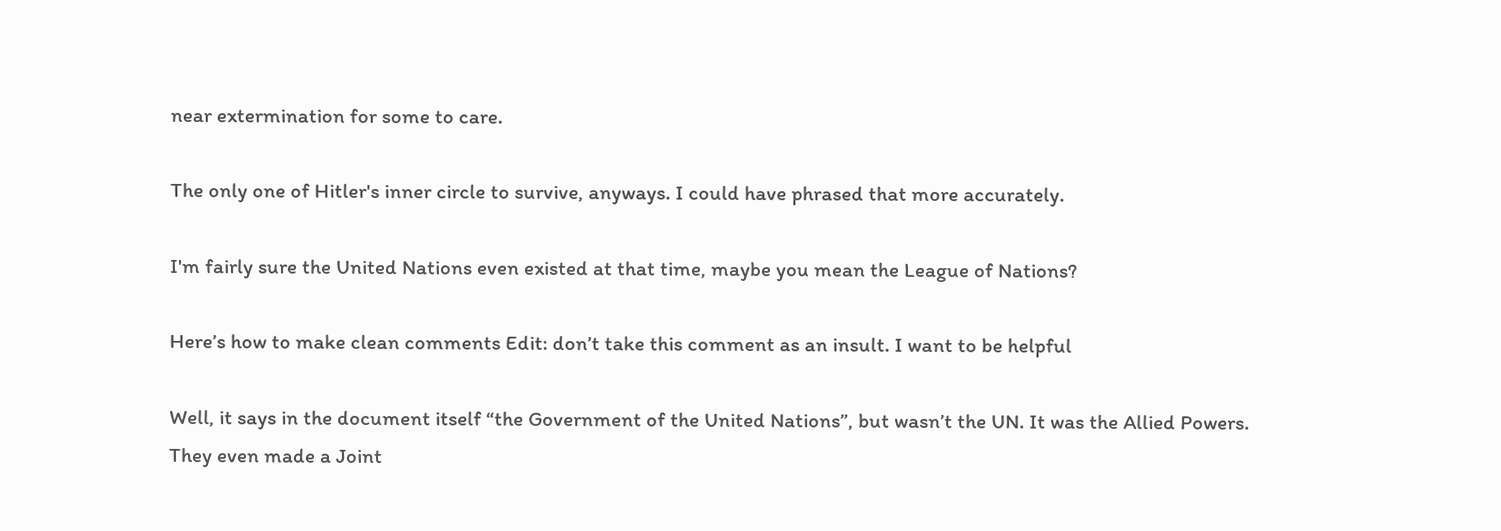near extermination for some to care.

The only one of Hitler's inner circle to survive, anyways. I could have phrased that more accurately.

I'm fairly sure the United Nations even existed at that time, maybe you mean the League of Nations?

Here’s how to make clean comments Edit: don’t take this comment as an insult. I want to be helpful

Well, it says in the document itself “the Government of the United Nations”, but wasn’t the UN. It was the Allied Powers. They even made a Joint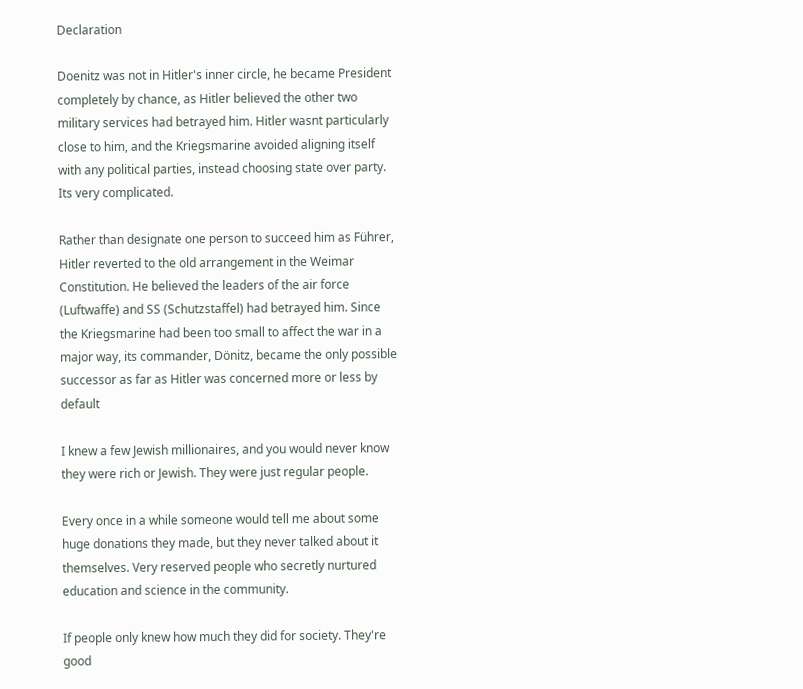Declaration

Doenitz was not in Hitler's inner circle, he became President completely by chance, as Hitler believed the other two military services had betrayed him. Hitler wasnt particularly close to him, and the Kriegsmarine avoided aligning itself with any political parties, instead choosing state over party. Its very complicated.

Rather than designate one person to succeed him as Führer, Hitler reverted to the old arrangement in the Weimar Constitution. He believed the leaders of the air force (Luftwaffe) and SS (Schutzstaffel) had betrayed him. Since the Kriegsmarine had been too small to affect the war in a major way, its commander, Dönitz, became the only possible successor as far as Hitler was concerned more or less by default

I knew a few Jewish millionaires, and you would never know they were rich or Jewish. They were just regular people.

Every once in a while someone would tell me about some huge donations they made, but they never talked about it themselves. Very reserved people who secretly nurtured education and science in the community.

If people only knew how much they did for society. They're good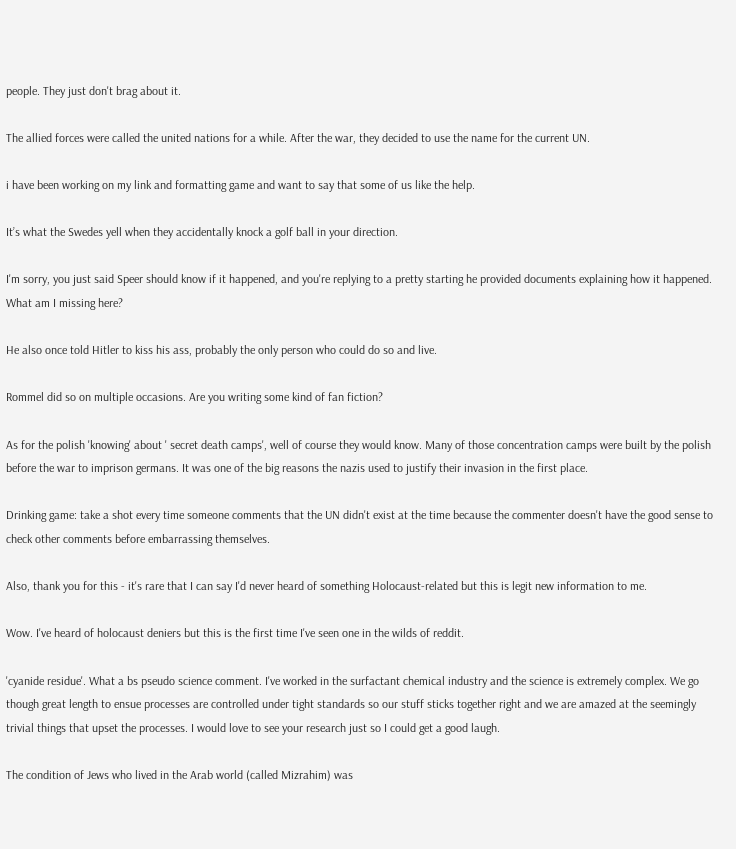people. They just don't brag about it.

The allied forces were called the united nations for a while. After the war, they decided to use the name for the current UN.

i have been working on my link and formatting game and want to say that some of us like the help.

It’s what the Swedes yell when they accidentally knock a golf ball in your direction.

I'm sorry, you just said Speer should know if it happened, and you're replying to a pretty starting he provided documents explaining how it happened. What am I missing here?

He also once told Hitler to kiss his ass, probably the only person who could do so and live.

Rommel did so on multiple occasions. Are you writing some kind of fan fiction?

As for the polish 'knowing' about ' secret death camps', well of course they would know. Many of those concentration camps were built by the polish before the war to imprison germans. It was one of the big reasons the nazis used to justify their invasion in the first place.

Drinking game: take a shot every time someone comments that the UN didn't exist at the time because the commenter doesn't have the good sense to check other comments before embarrassing themselves.

Also, thank you for this - it's rare that I can say I'd never heard of something Holocaust-related but this is legit new information to me.

Wow. I've heard of holocaust deniers but this is the first time I've seen one in the wilds of reddit.

'cyanide residue'. What a bs pseudo science comment. I've worked in the surfactant chemical industry and the science is extremely complex. We go though great length to ensue processes are controlled under tight standards so our stuff sticks together right and we are amazed at the seemingly trivial things that upset the processes. I would love to see your research just so I could get a good laugh.

The condition of Jews who lived in the Arab world (called Mizrahim) was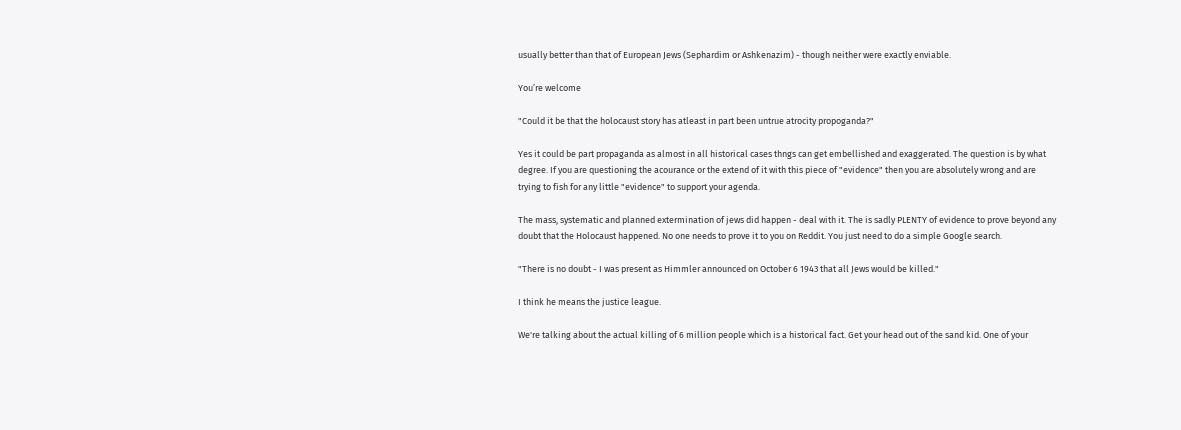usually better than that of European Jews (Sephardim or Ashkenazim) - though neither were exactly enviable.

You’re welcome

"Could it be that the holocaust story has atleast in part been untrue atrocity propoganda?"

Yes it could be part propaganda as almost in all historical cases thngs can get embellished and exaggerated. The question is by what degree. If you are questioning the acourance or the extend of it with this piece of "evidence" then you are absolutely wrong and are trying to fish for any little "evidence" to support your agenda.

The mass, systematic and planned extermination of jews did happen - deal with it. The is sadly PLENTY of evidence to prove beyond any doubt that the Holocaust happened. No one needs to prove it to you on Reddit. You just need to do a simple Google search.

"There is no doubt - I was present as Himmler announced on October 6 1943 that all Jews would be killed."

I think he means the justice league.

We're talking about the actual killing of 6 million people which is a historical fact. Get your head out of the sand kid. One of your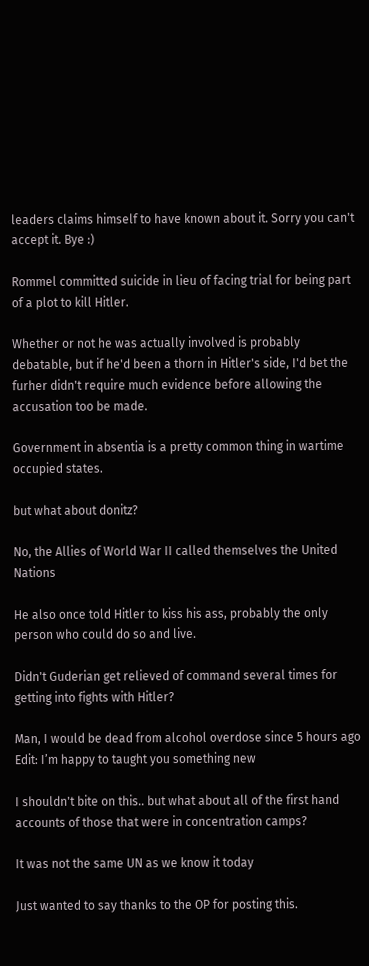leaders claims himself to have known about it. Sorry you can't accept it. Bye :)

Rommel committed suicide in lieu of facing trial for being part of a plot to kill Hitler.

Whether or not he was actually involved is probably debatable, but if he'd been a thorn in Hitler's side, I'd bet the furher didn't require much evidence before allowing the accusation too be made.

Government in absentia is a pretty common thing in wartime occupied states.

but what about donitz?

No, the Allies of World War II called themselves the United Nations

He also once told Hitler to kiss his ass, probably the only person who could do so and live.

Didn't Guderian get relieved of command several times for getting into fights with Hitler?

Man, I would be dead from alcohol overdose since 5 hours ago Edit: I’m happy to taught you something new

I shouldn't bite on this.. but what about all of the first hand accounts of those that were in concentration camps?

It was not the same UN as we know it today

Just wanted to say thanks to the OP for posting this.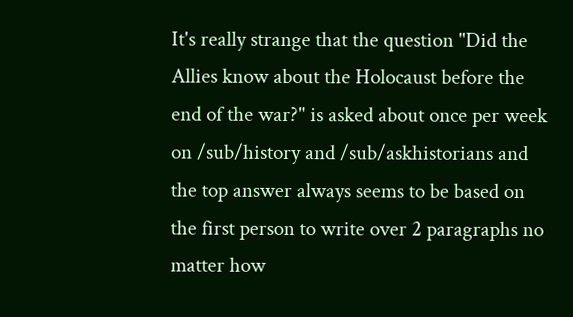It's really strange that the question "Did the Allies know about the Holocaust before the end of the war?" is asked about once per week on /sub/history and /sub/askhistorians and the top answer always seems to be based on the first person to write over 2 paragraphs no matter how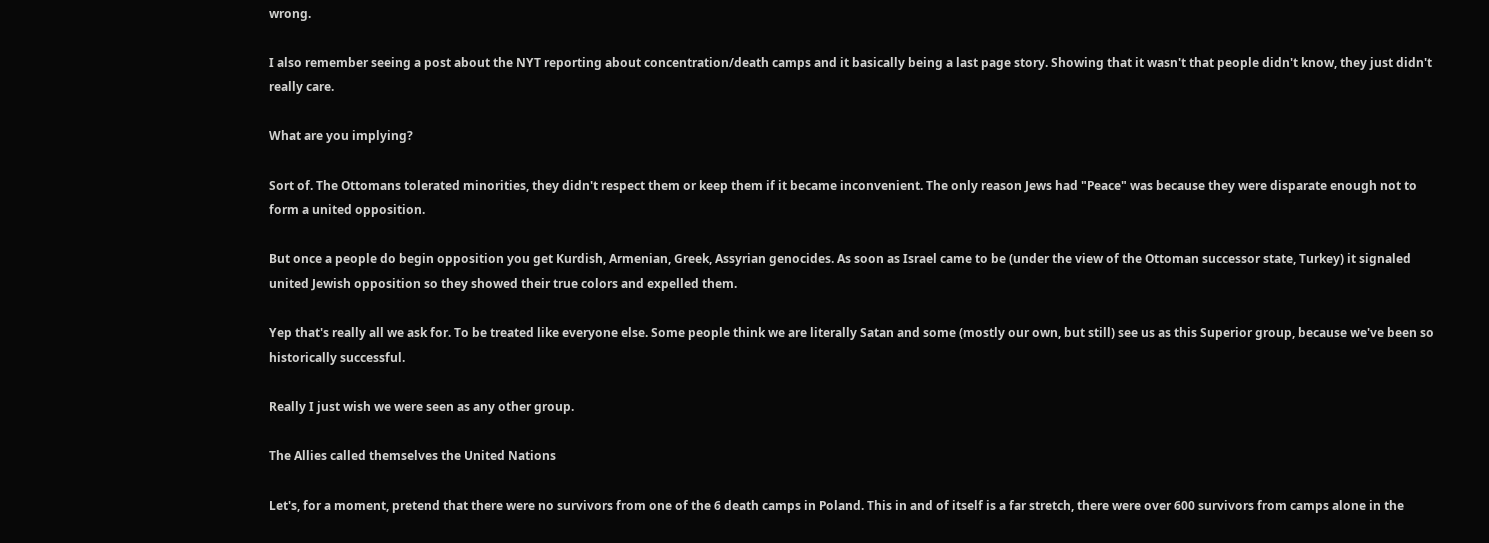wrong.

I also remember seeing a post about the NYT reporting about concentration/death camps and it basically being a last page story. Showing that it wasn't that people didn't know, they just didn't really care.

What are you implying?

Sort of. The Ottomans tolerated minorities, they didn't respect them or keep them if it became inconvenient. The only reason Jews had "Peace" was because they were disparate enough not to form a united opposition.

But once a people do begin opposition you get Kurdish, Armenian, Greek, Assyrian genocides. As soon as Israel came to be (under the view of the Ottoman successor state, Turkey) it signaled united Jewish opposition so they showed their true colors and expelled them.

Yep that's really all we ask for. To be treated like everyone else. Some people think we are literally Satan and some (mostly our own, but still) see us as this Superior group, because we've been so historically successful.

Really I just wish we were seen as any other group.

The Allies called themselves the United Nations

Let's, for a moment, pretend that there were no survivors from one of the 6 death camps in Poland. This in and of itself is a far stretch, there were over 600 survivors from camps alone in the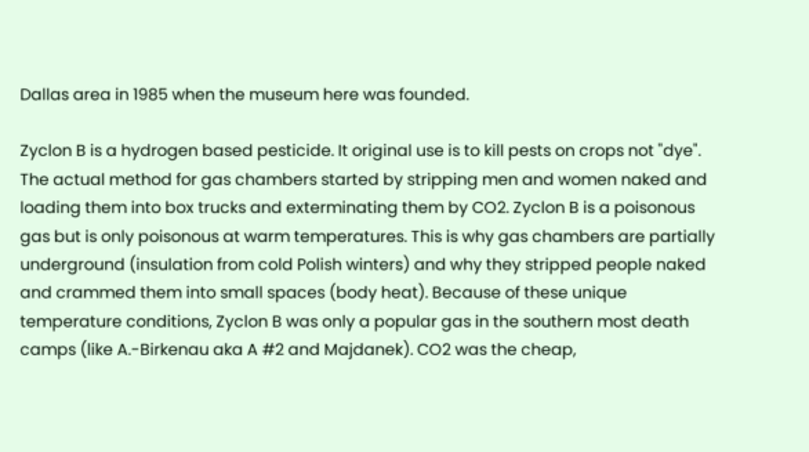Dallas area in 1985 when the museum here was founded.

Zyclon B is a hydrogen based pesticide. It original use is to kill pests on crops not "dye". The actual method for gas chambers started by stripping men and women naked and loading them into box trucks and exterminating them by CO2. Zyclon B is a poisonous gas but is only poisonous at warm temperatures. This is why gas chambers are partially underground (insulation from cold Polish winters) and why they stripped people naked and crammed them into small spaces (body heat). Because of these unique temperature conditions, Zyclon B was only a popular gas in the southern most death camps (like A.-Birkenau aka A #2 and Majdanek). CO2 was the cheap,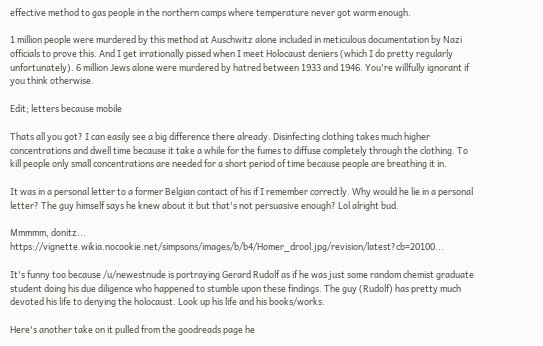effective method to gas people in the northern camps where temperature never got warm enough.

1 million people were murdered by this method at Auschwitz alone included in meticulous documentation by Nazi officials to prove this. And I get irrationally pissed when I meet Holocaust deniers (which I do pretty regularly unfortunately). 6 million Jews alone were murdered by hatred between 1933 and 1946. You're willfully ignorant if you think otherwise.

Edit; letters because mobile

Thats all you got? I can easily see a big difference there already. Disinfecting clothing takes much higher concentrations and dwell time because it take a while for the fumes to diffuse completely through the clothing. To kill people only small concentrations are needed for a short period of time because people are breathing it in.

It was in a personal letter to a former Belgian contact of his if I remember correctly. Why would he lie in a personal letter? The guy himself says he knew about it but that's not persuasive enough? Lol alright bud.

Mmmmm, donitz... https://vignette.wikia.nocookie.net/simpsons/images/b/b4/Homer_drool.jpg/revision/latest?cb=20100...

It's funny too because /u/newestnude is portraying Gerard Rudolf as if he was just some random chemist graduate student doing his due diligence who happened to stumble upon these findings. The guy (Rudolf) has pretty much devoted his life to denying the holocaust. Look up his life and his books/works.

Here's another take on it pulled from the goodreads page he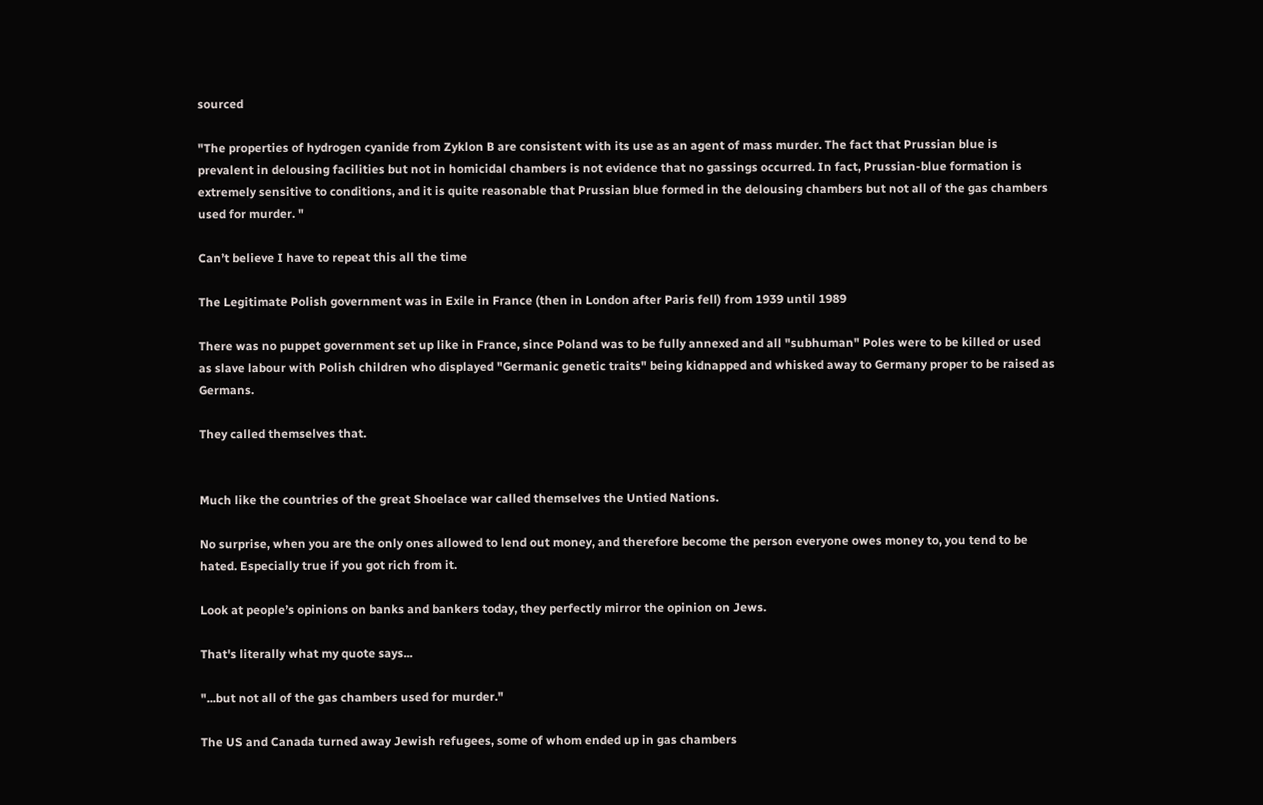sourced

"The properties of hydrogen cyanide from Zyklon B are consistent with its use as an agent of mass murder. The fact that Prussian blue is prevalent in delousing facilities but not in homicidal chambers is not evidence that no gassings occurred. In fact, Prussian-blue formation is extremely sensitive to conditions, and it is quite reasonable that Prussian blue formed in the delousing chambers but not all of the gas chambers used for murder. "

Can’t believe I have to repeat this all the time

The Legitimate Polish government was in Exile in France (then in London after Paris fell) from 1939 until 1989

There was no puppet government set up like in France, since Poland was to be fully annexed and all "subhuman" Poles were to be killed or used as slave labour with Polish children who displayed "Germanic genetic traits" being kidnapped and whisked away to Germany proper to be raised as Germans.

They called themselves that.


Much like the countries of the great Shoelace war called themselves the Untied Nations.

No surprise, when you are the only ones allowed to lend out money, and therefore become the person everyone owes money to, you tend to be hated. Especially true if you got rich from it.

Look at people’s opinions on banks and bankers today, they perfectly mirror the opinion on Jews.

That's literally what my quote says...

"...but not all of the gas chambers used for murder."

The US and Canada turned away Jewish refugees, some of whom ended up in gas chambers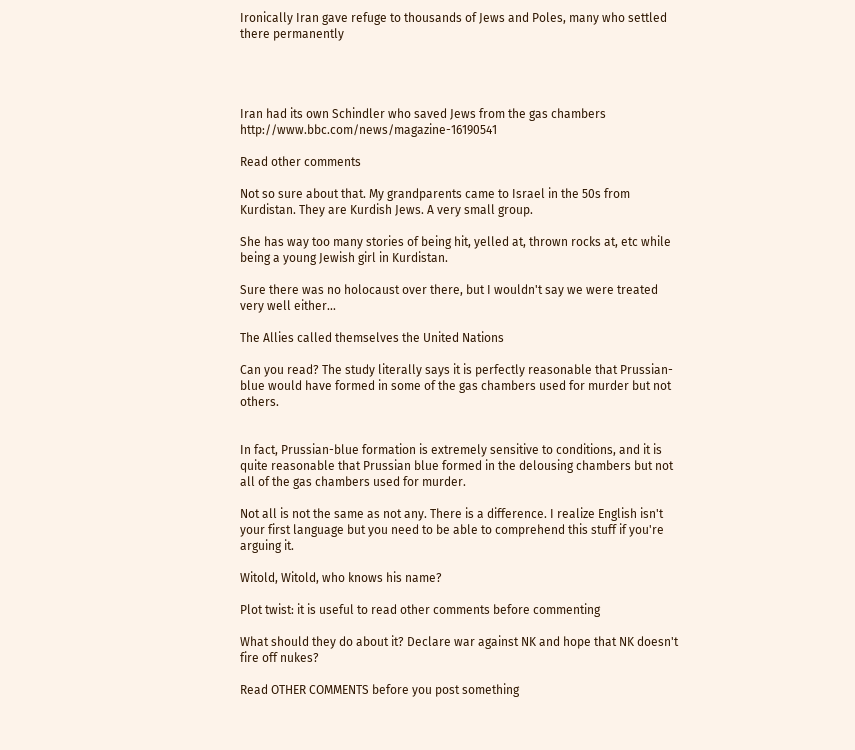Ironically Iran gave refuge to thousands of Jews and Poles, many who settled there permanently




Iran had its own Schindler who saved Jews from the gas chambers http://www.bbc.com/news/magazine-16190541

Read other comments

Not so sure about that. My grandparents came to Israel in the 50s from Kurdistan. They are Kurdish Jews. A very small group.

She has way too many stories of being hit, yelled at, thrown rocks at, etc while being a young Jewish girl in Kurdistan.

Sure there was no holocaust over there, but I wouldn't say we were treated very well either...

The Allies called themselves the United Nations

Can you read? The study literally says it is perfectly reasonable that Prussian-blue would have formed in some of the gas chambers used for murder but not others.


In fact, Prussian-blue formation is extremely sensitive to conditions, and it is quite reasonable that Prussian blue formed in the delousing chambers but not all of the gas chambers used for murder.

Not all is not the same as not any. There is a difference. I realize English isn't your first language but you need to be able to comprehend this stuff if you're arguing it.

Witold, Witold, who knows his name?

Plot twist: it is useful to read other comments before commenting

What should they do about it? Declare war against NK and hope that NK doesn't fire off nukes?

Read OTHER COMMENTS before you post something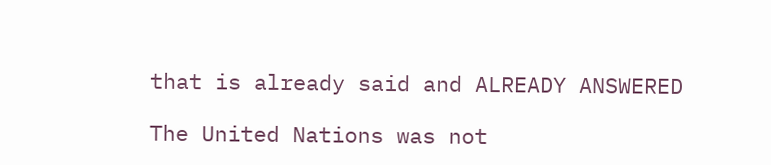that is already said and ALREADY ANSWERED

The United Nations was not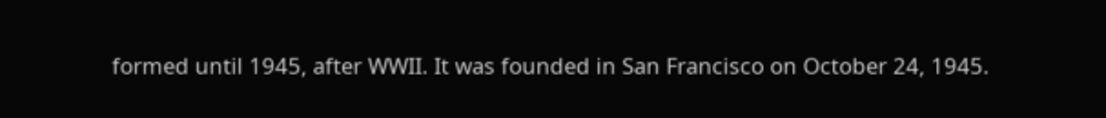formed until 1945, after WWII. It was founded in San Francisco on October 24, 1945.